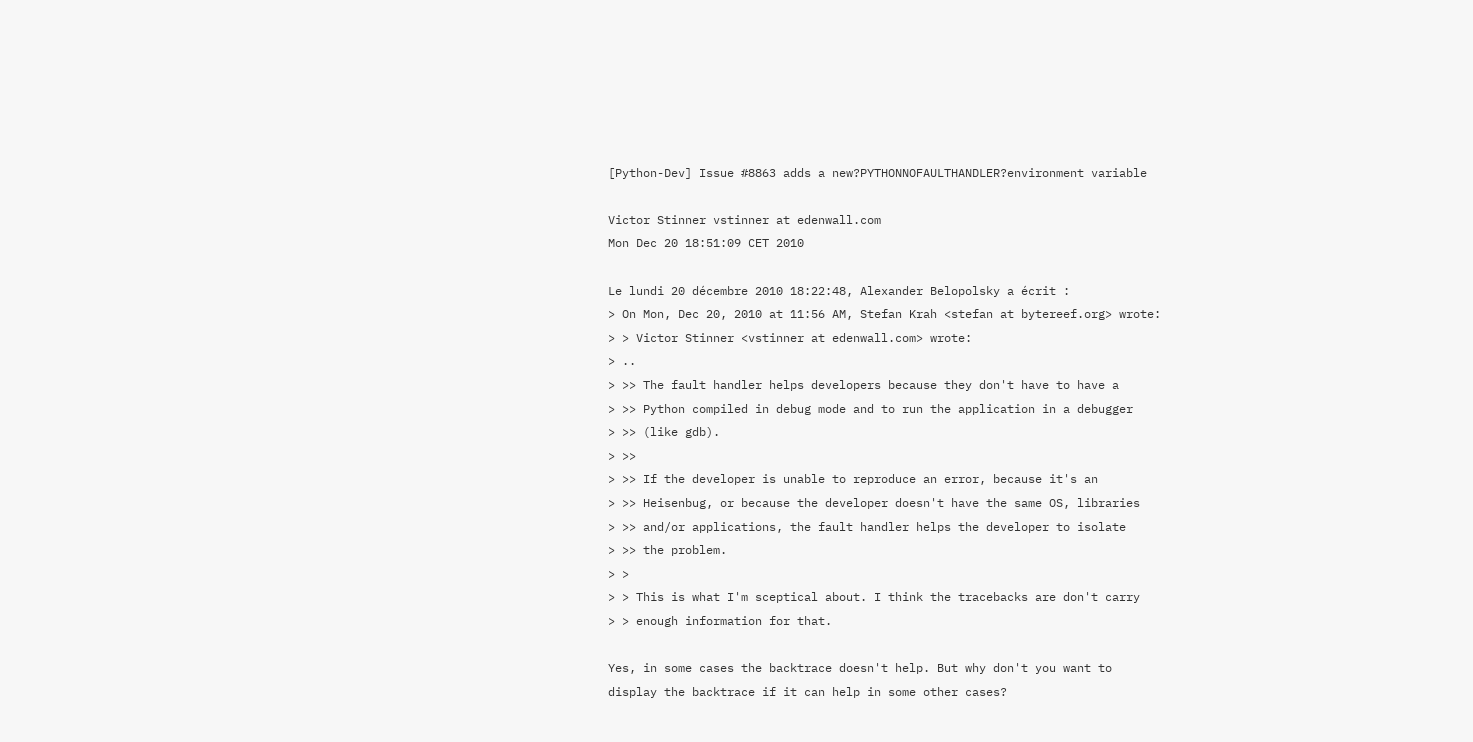[Python-Dev] Issue #8863 adds a new?PYTHONNOFAULTHANDLER?environment variable

Victor Stinner vstinner at edenwall.com
Mon Dec 20 18:51:09 CET 2010

Le lundi 20 décembre 2010 18:22:48, Alexander Belopolsky a écrit :
> On Mon, Dec 20, 2010 at 11:56 AM, Stefan Krah <stefan at bytereef.org> wrote:
> > Victor Stinner <vstinner at edenwall.com> wrote:
> ..
> >> The fault handler helps developers because they don't have to have a
> >> Python compiled in debug mode and to run the application in a debugger
> >> (like gdb).
> >>
> >> If the developer is unable to reproduce an error, because it's an
> >> Heisenbug, or because the developer doesn't have the same OS, libraries
> >> and/or applications, the fault handler helps the developer to isolate
> >> the problem.
> >
> > This is what I'm sceptical about. I think the tracebacks are don't carry
> > enough information for that.

Yes, in some cases the backtrace doesn't help. But why don't you want to
display the backtrace if it can help in some other cases?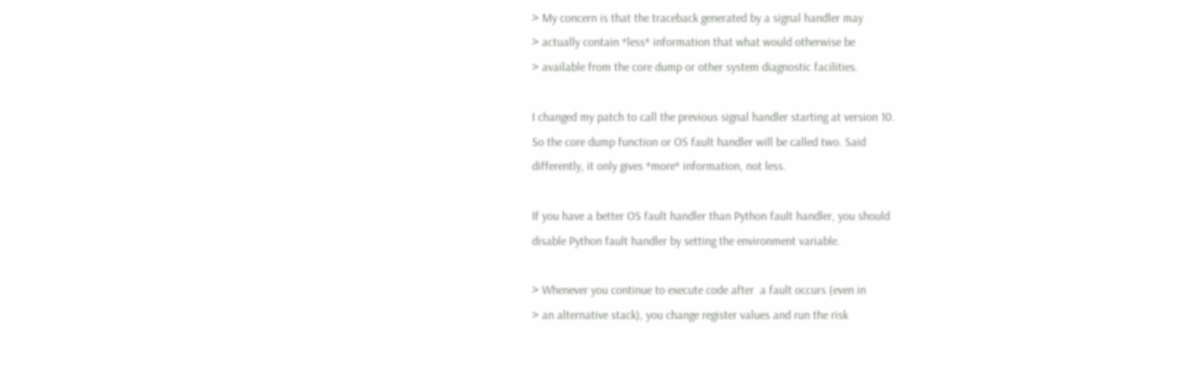> My concern is that the traceback generated by a signal handler may
> actually contain *less* information that what would otherwise be
> available from the core dump or other system diagnostic facilities.

I changed my patch to call the previous signal handler starting at version 10.
So the core dump function or OS fault handler will be called two. Said
differently, it only gives *more* information, not less.

If you have a better OS fault handler than Python fault handler, you should
disable Python fault handler by setting the environment variable.

> Whenever you continue to execute code after  a fault occurs (even in
> an alternative stack), you change register values and run the risk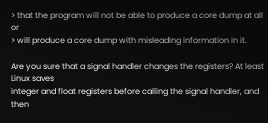> that the program will not be able to produce a core dump at all or
> will produce a core dump with misleading information in it.

Are you sure that a signal handler changes the registers? At least Linux saves
integer and float registers before calling the signal handler, and then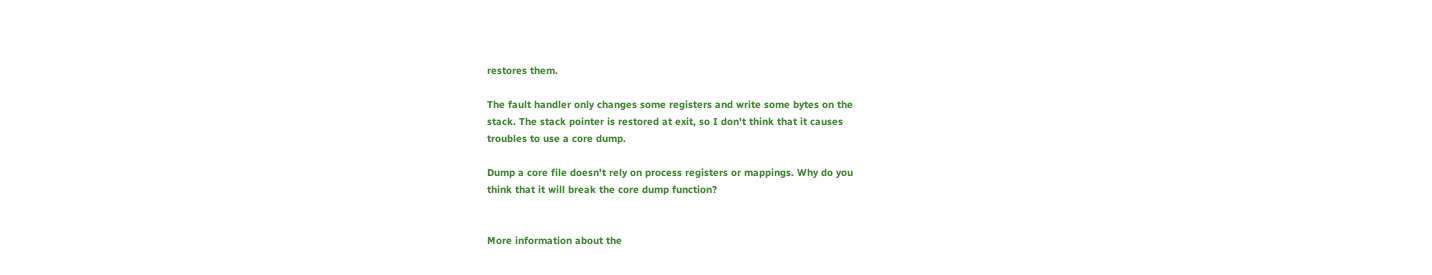restores them.

The fault handler only changes some registers and write some bytes on the
stack. The stack pointer is restored at exit, so I don't think that it causes
troubles to use a core dump.

Dump a core file doesn't rely on process registers or mappings. Why do you
think that it will break the core dump function?


More information about the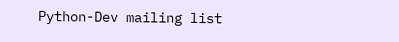Python-Dev mailing list